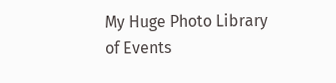My Huge Photo Library of Events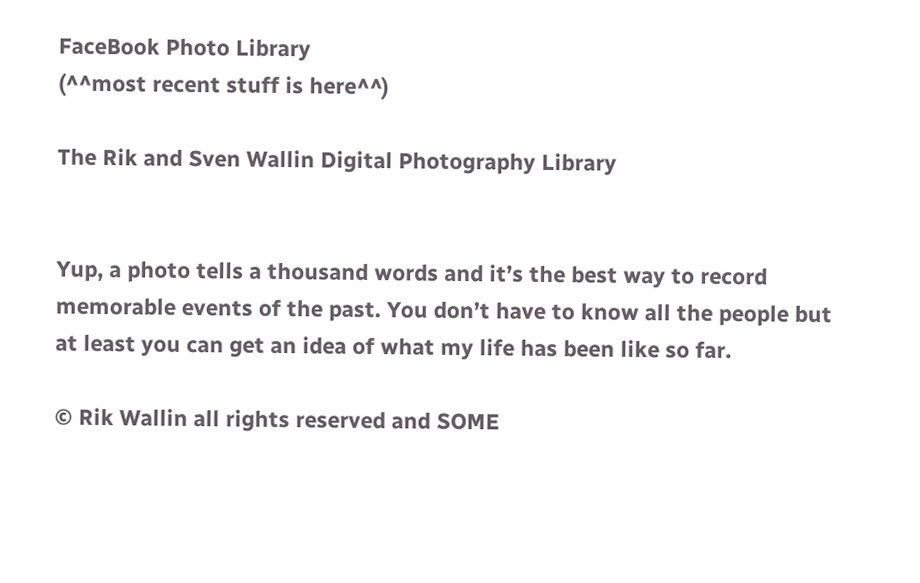FaceBook Photo Library
(^^most recent stuff is here^^)

The Rik and Sven Wallin Digital Photography Library


Yup, a photo tells a thousand words and it’s the best way to record memorable events of the past. You don’t have to know all the people but at least you can get an idea of what my life has been like so far.

© Rik Wallin all rights reserved and SOME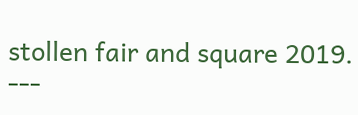stollen fair and square 2019. ---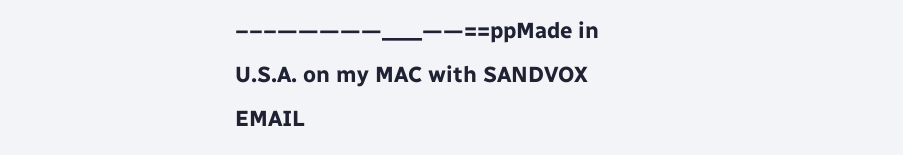–––—————____——==ppMade in U.S.A. on my MAC with SANDVOX   EMAIL